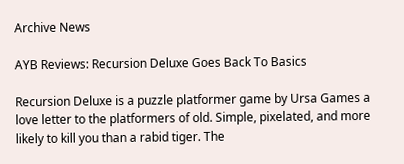Archive News

AYB Reviews: Recursion Deluxe Goes Back To Basics

Recursion Deluxe is a puzzle platformer game by Ursa Games a love letter to the platformers of old. Simple, pixelated, and more likely to kill you than a rabid tiger. The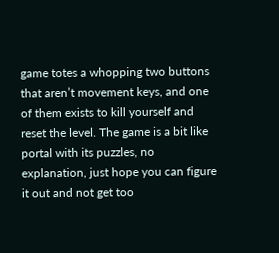game totes a whopping two buttons that aren’t movement keys, and one of them exists to kill yourself and reset the level. The game is a bit like portal with its puzzles, no explanation, just hope you can figure it out and not get too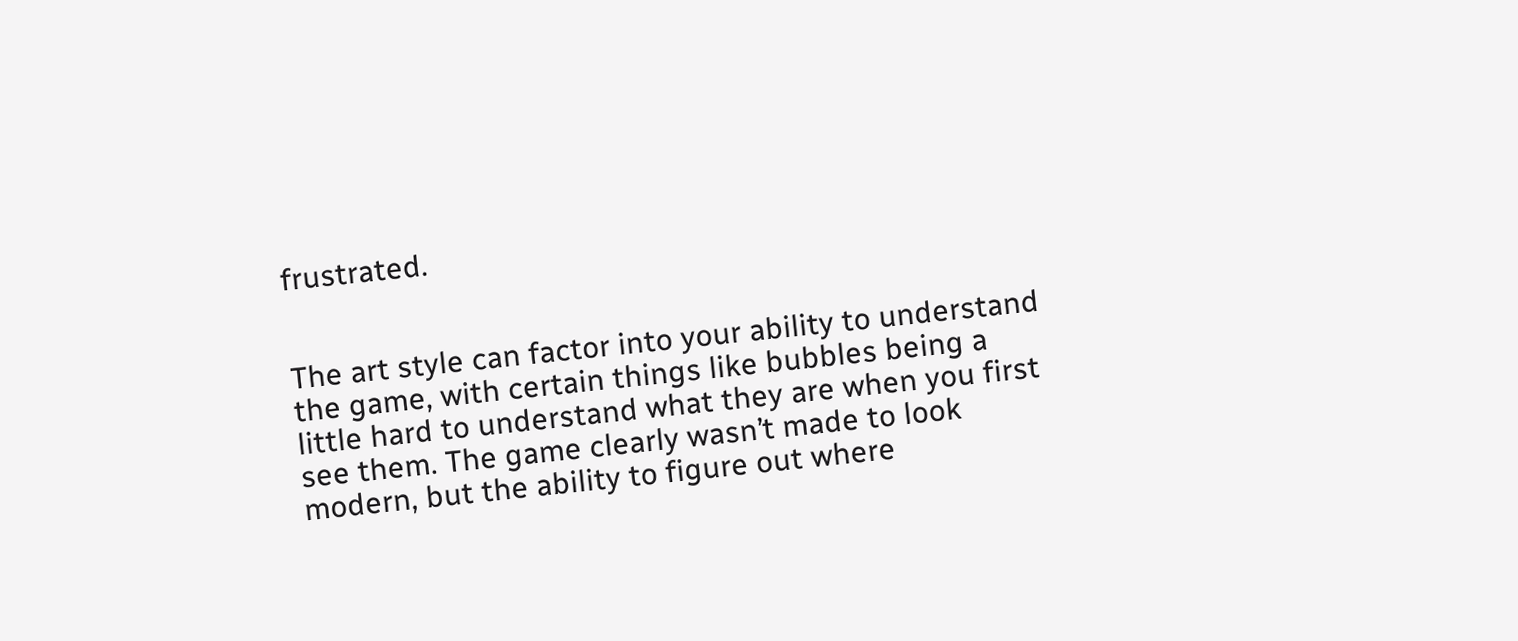frustrated.


The art style can factor into your ability to understand the game, with certain things like bubbles being a little hard to understand what they are when you first see them. The game clearly wasn’t made to look modern, but the ability to figure out where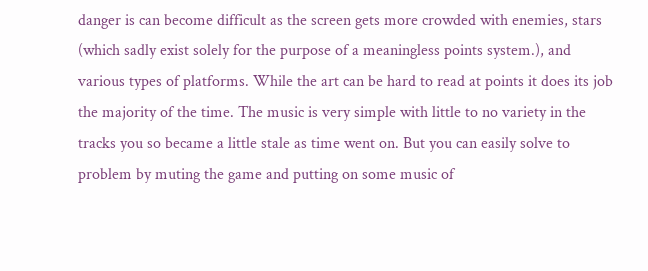danger is can become difficult as the screen gets more crowded with enemies, stars (which sadly exist solely for the purpose of a meaningless points system.), and various types of platforms. While the art can be hard to read at points it does its job the majority of the time. The music is very simple with little to no variety in the tracks you so became a little stale as time went on. But you can easily solve to problem by muting the game and putting on some music of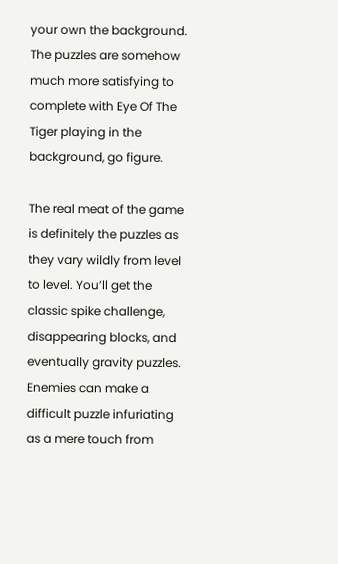your own the background. The puzzles are somehow much more satisfying to complete with Eye Of The Tiger playing in the background, go figure.

The real meat of the game is definitely the puzzles as they vary wildly from level to level. You’ll get the classic spike challenge, disappearing blocks, and eventually gravity puzzles. Enemies can make a difficult puzzle infuriating as a mere touch from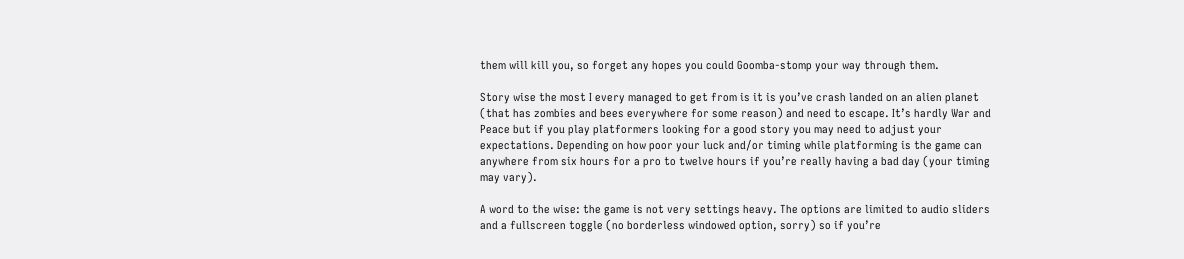them will kill you, so forget any hopes you could Goomba-stomp your way through them.

Story wise the most I every managed to get from is it is you’ve crash landed on an alien planet (that has zombies and bees everywhere for some reason) and need to escape. It’s hardly War and Peace but if you play platformers looking for a good story you may need to adjust your expectations. Depending on how poor your luck and/or timing while platforming is the game can anywhere from six hours for a pro to twelve hours if you’re really having a bad day (your timing may vary).

A word to the wise: the game is not very settings heavy. The options are limited to audio sliders and a fullscreen toggle (no borderless windowed option, sorry) so if you’re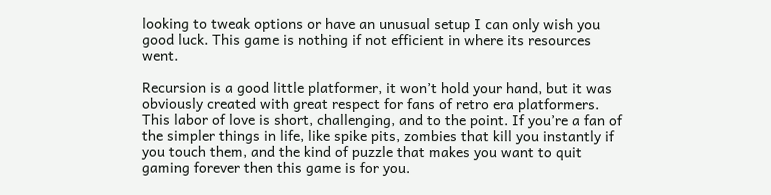looking to tweak options or have an unusual setup I can only wish you good luck. This game is nothing if not efficient in where its resources went.

Recursion is a good little platformer, it won’t hold your hand, but it was obviously created with great respect for fans of retro era platformers. This labor of love is short, challenging, and to the point. If you’re a fan of the simpler things in life, like spike pits, zombies that kill you instantly if you touch them, and the kind of puzzle that makes you want to quit gaming forever then this game is for you.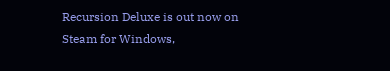Recursion Deluxe is out now on Steam for Windows,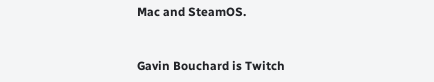Mac and SteamOS.


Gavin Bouchard is Twitch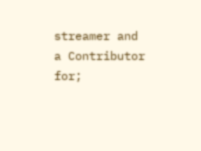streamer and a Contributor for;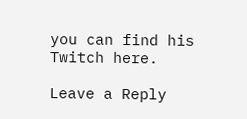you can find his Twitch here.

Leave a Reply